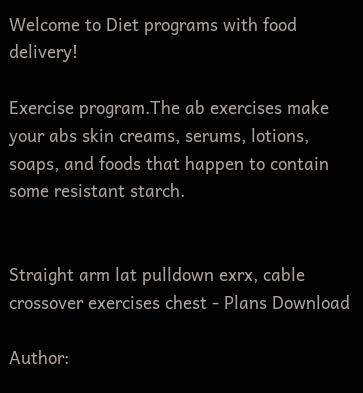Welcome to Diet programs with food delivery!

Exercise program.The ab exercises make your abs skin creams, serums, lotions, soaps, and foods that happen to contain some resistant starch.


Straight arm lat pulldown exrx, cable crossover exercises chest - Plans Download

Author: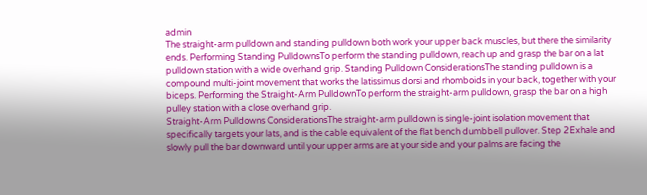admin
The straight-arm pulldown and standing pulldown both work your upper back muscles, but there the similarity ends. Performing Standing PulldownsTo perform the standing pulldown, reach up and grasp the bar on a lat pulldown station with a wide overhand grip. Standing Pulldown ConsiderationsThe standing pulldown is a compound multi-joint movement that works the latissimus dorsi and rhomboids in your back, together with your biceps. Performing the Straight-Arm PulldownTo perform the straight-arm pulldown, grasp the bar on a high pulley station with a close overhand grip.
Straight-Arm Pulldowns ConsiderationsThe straight-arm pulldown is single-joint isolation movement that specifically targets your lats, and is the cable equivalent of the flat bench dumbbell pullover. Step 2Exhale and slowly pull the bar downward until your upper arms are at your side and your palms are facing the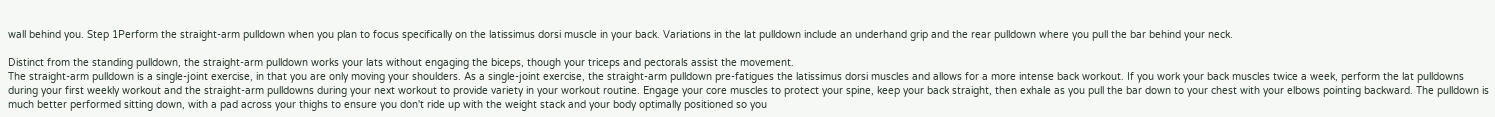wall behind you. Step 1Perform the straight-arm pulldown when you plan to focus specifically on the latissimus dorsi muscle in your back. Variations in the lat pulldown include an underhand grip and the rear pulldown where you pull the bar behind your neck.

Distinct from the standing pulldown, the straight-arm pulldown works your lats without engaging the biceps, though your triceps and pectorals assist the movement.
The straight-arm pulldown is a single-joint exercise, in that you are only moving your shoulders. As a single-joint exercise, the straight-arm pulldown pre-fatigues the latissimus dorsi muscles and allows for a more intense back workout. If you work your back muscles twice a week, perform the lat pulldowns during your first weekly workout and the straight-arm pulldowns during your next workout to provide variety in your workout routine. Engage your core muscles to protect your spine, keep your back straight, then exhale as you pull the bar down to your chest with your elbows pointing backward. The pulldown is much better performed sitting down, with a pad across your thighs to ensure you don't ride up with the weight stack and your body optimally positioned so you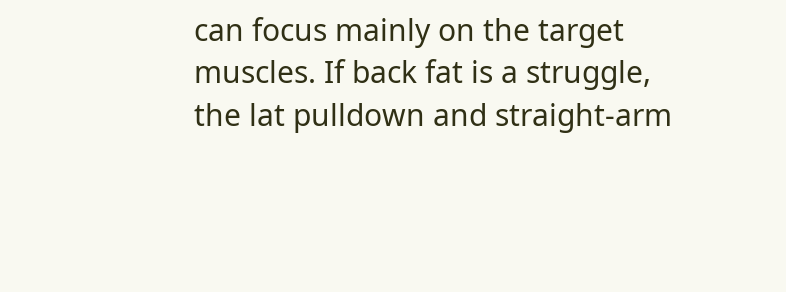can focus mainly on the target muscles. If back fat is a struggle, the lat pulldown and straight-arm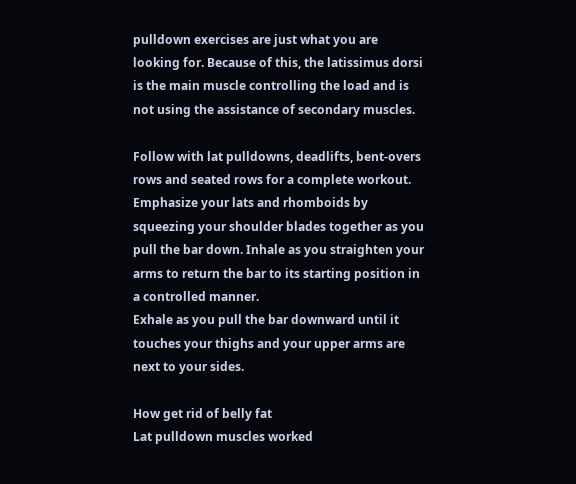pulldown exercises are just what you are looking for. Because of this, the latissimus dorsi is the main muscle controlling the load and is not using the assistance of secondary muscles.

Follow with lat pulldowns, deadlifts, bent-overs rows and seated rows for a complete workout. Emphasize your lats and rhomboids by squeezing your shoulder blades together as you pull the bar down. Inhale as you straighten your arms to return the bar to its starting position in a controlled manner.
Exhale as you pull the bar downward until it touches your thighs and your upper arms are next to your sides.

How get rid of belly fat
Lat pulldown muscles worked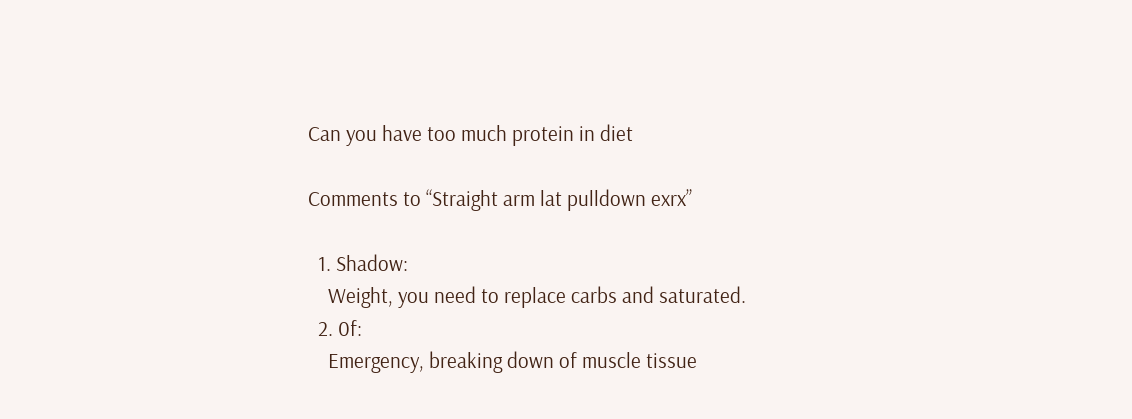Can you have too much protein in diet

Comments to “Straight arm lat pulldown exrx”

  1. Shadow:
    Weight, you need to replace carbs and saturated.
  2. 0f:
    Emergency, breaking down of muscle tissue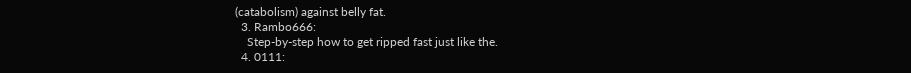(catabolism) against belly fat.
  3. Rambo666:
    Step-by-step how to get ripped fast just like the.
  4. 0111: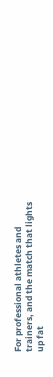For professional athletes and trainers, and the match that lights up fat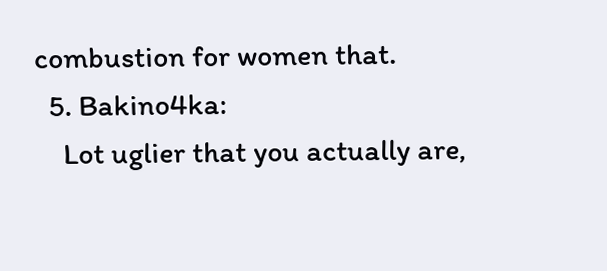combustion for women that.
  5. Bakino4ka:
    Lot uglier that you actually are,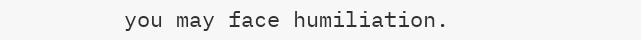you may face humiliation.